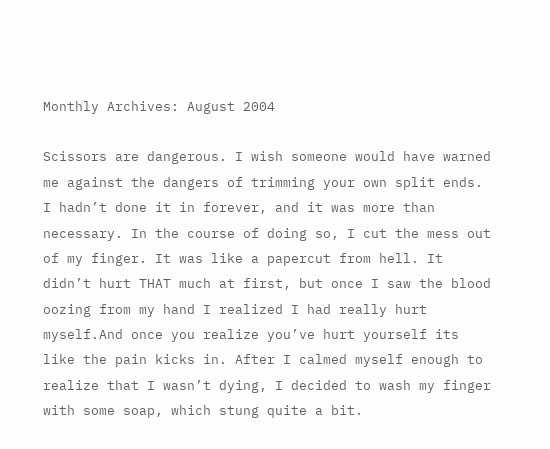Monthly Archives: August 2004

Scissors are dangerous. I wish someone would have warned me against the dangers of trimming your own split ends. I hadn’t done it in forever, and it was more than necessary. In the course of doing so, I cut the mess out of my finger. It was like a papercut from hell. It didn’t hurt THAT much at first, but once I saw the blood oozing from my hand I realized I had really hurt myself.And once you realize you’ve hurt yourself its like the pain kicks in. After I calmed myself enough to realize that I wasn’t dying, I decided to wash my finger with some soap, which stung quite a bit.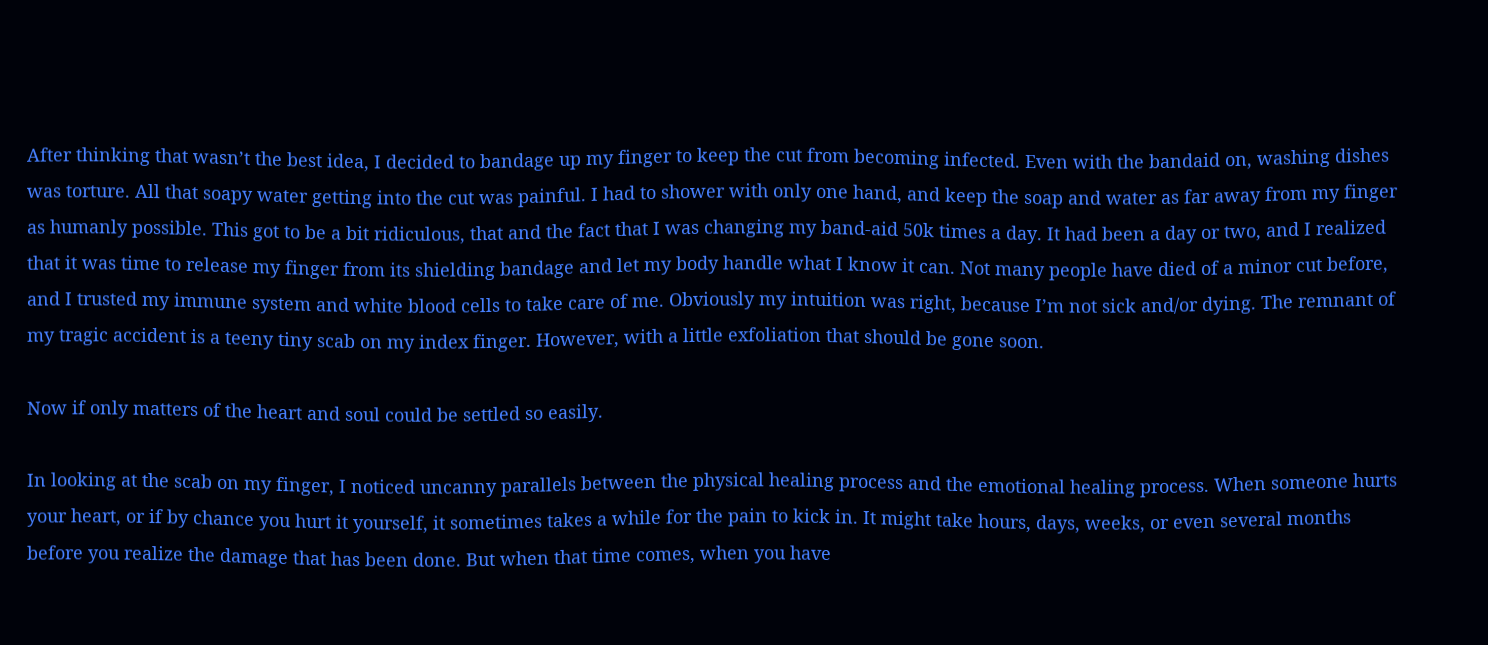After thinking that wasn’t the best idea, I decided to bandage up my finger to keep the cut from becoming infected. Even with the bandaid on, washing dishes was torture. All that soapy water getting into the cut was painful. I had to shower with only one hand, and keep the soap and water as far away from my finger as humanly possible. This got to be a bit ridiculous, that and the fact that I was changing my band-aid 50k times a day. It had been a day or two, and I realized that it was time to release my finger from its shielding bandage and let my body handle what I know it can. Not many people have died of a minor cut before, and I trusted my immune system and white blood cells to take care of me. Obviously my intuition was right, because I’m not sick and/or dying. The remnant of my tragic accident is a teeny tiny scab on my index finger. However, with a little exfoliation that should be gone soon.

Now if only matters of the heart and soul could be settled so easily.

In looking at the scab on my finger, I noticed uncanny parallels between the physical healing process and the emotional healing process. When someone hurts your heart, or if by chance you hurt it yourself, it sometimes takes a while for the pain to kick in. It might take hours, days, weeks, or even several months before you realize the damage that has been done. But when that time comes, when you have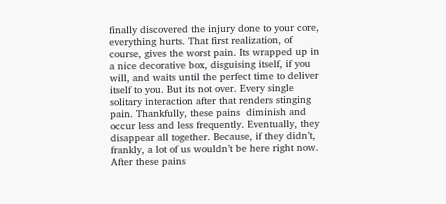finally discovered the injury done to your core, everything hurts. That first realization, of course, gives the worst pain. Its wrapped up in a nice decorative box, disguising itself, if you will, and waits until the perfect time to deliver itself to you. But its not over. Every single solitary interaction after that renders stinging pain. Thankfully, these pains  diminish and occur less and less frequently. Eventually, they disappear all together. Because, if they didn’t, frankly, a lot of us wouldn’t be here right now. After these pains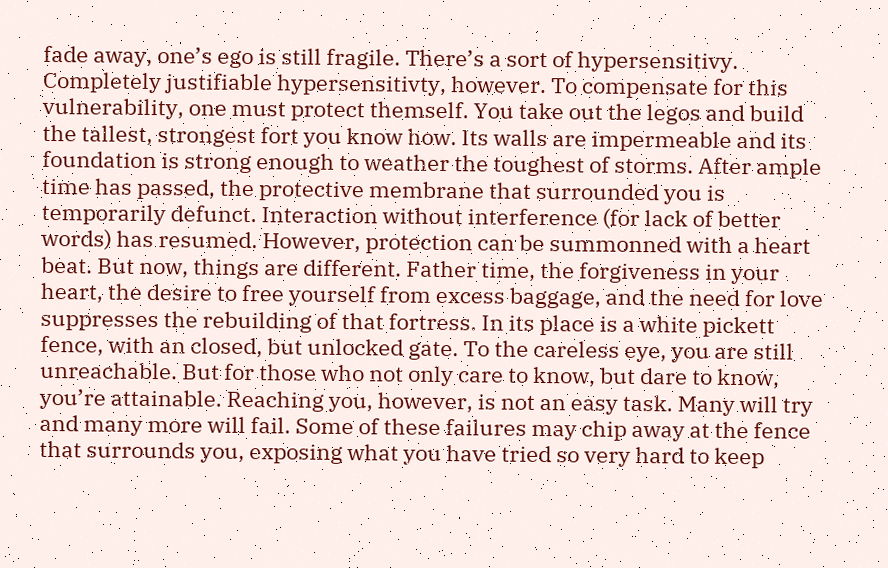fade away, one’s ego is still fragile. There’s a sort of hypersensitivy. Completely justifiable hypersensitivty, however. To compensate for this vulnerability, one must protect themself. You take out the legos and build the tallest, strongest fort you know how. Its walls are impermeable and its foundation is strong enough to weather the toughest of storms. After ample time has passed, the protective membrane that surrounded you is temporarily defunct. Interaction without interference (for lack of better words) has resumed. However, protection can be summonned with a heart beat. But now, things are different. Father time, the forgiveness in your heart, the desire to free yourself from excess baggage, and the need for love suppresses the rebuilding of that fortress. In its place is a white pickett fence, with an closed, but unlocked gate. To the careless eye, you are still unreachable. But for those who not only care to know, but dare to know, you’re attainable. Reaching you, however, is not an easy task. Many will try and many more will fail. Some of these failures may chip away at the fence that surrounds you, exposing what you have tried so very hard to keep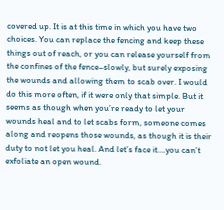covered up. It is at this time in which you have two choices. You can replace the fencing and keep these things out of reach, or you can release yourself from the confines of the fence–slowly, but surely exposing the wounds and allowing them to scab over. I would do this more often, if it were only that simple. But it seems as though when you’re ready to let your wounds heal and to let scabs form, someone comes along and reopens those wounds, as though it is their duty to not let you heal. And let’s face it….you can’t exfoliate an open wound.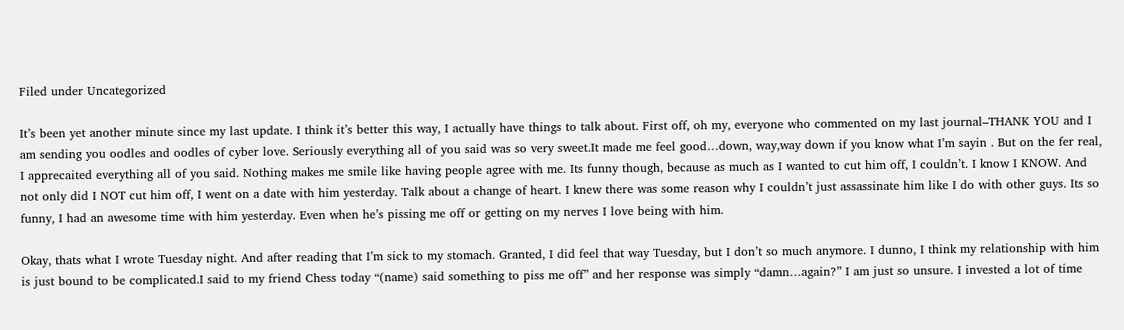Filed under Uncategorized

It’s been yet another minute since my last update. I think it’s better this way, I actually have things to talk about. First off, oh my, everyone who commented on my last journal–THANK YOU and I am sending you oodles and oodles of cyber love. Seriously everything all of you said was so very sweet.It made me feel good…down, way,way down if you know what I’m sayin . But on the fer real, I apprecaited everything all of you said. Nothing makes me smile like having people agree with me. Its funny though, because as much as I wanted to cut him off, I couldn’t. I know I KNOW. And not only did I NOT cut him off, I went on a date with him yesterday. Talk about a change of heart. I knew there was some reason why I couldn’t just assassinate him like I do with other guys. Its so funny, I had an awesome time with him yesterday. Even when he’s pissing me off or getting on my nerves I love being with him.

Okay, thats what I wrote Tuesday night. And after reading that I’m sick to my stomach. Granted, I did feel that way Tuesday, but I don’t so much anymore. I dunno, I think my relationship with him is just bound to be complicated.I said to my friend Chess today “(name) said something to piss me off” and her response was simply “damn…again?” I am just so unsure. I invested a lot of time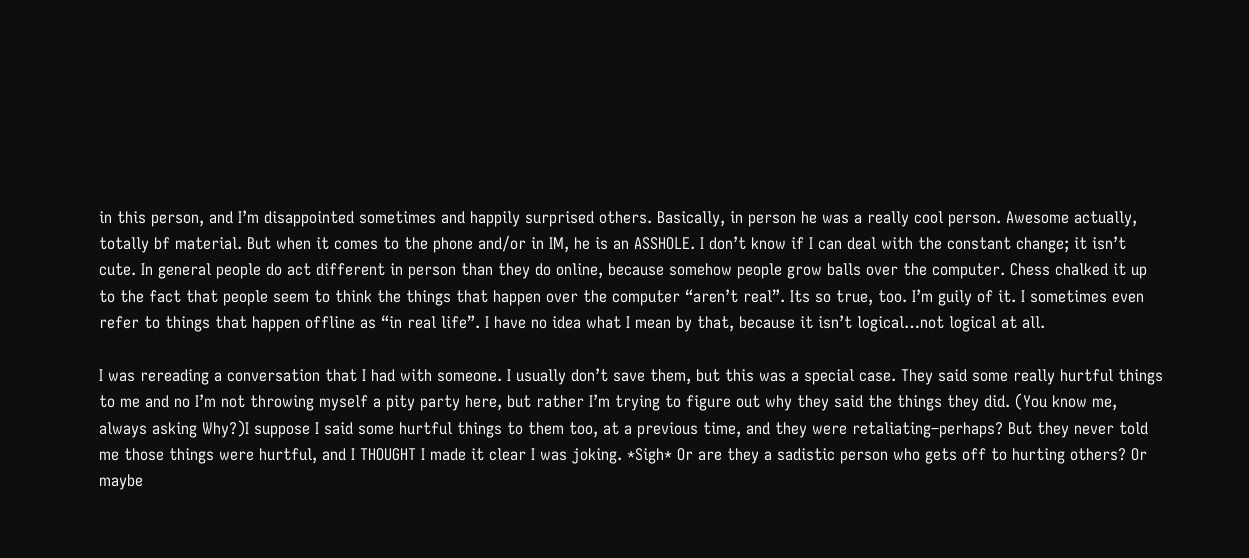in this person, and I’m disappointed sometimes and happily surprised others. Basically, in person he was a really cool person. Awesome actually, totally bf material. But when it comes to the phone and/or in IM, he is an ASSHOLE. I don’t know if I can deal with the constant change; it isn’t cute. In general people do act different in person than they do online, because somehow people grow balls over the computer. Chess chalked it up to the fact that people seem to think the things that happen over the computer “aren’t real”. Its so true, too. I’m guily of it. I sometimes even refer to things that happen offline as “in real life”. I have no idea what I mean by that, because it isn’t logical…not logical at all.

I was rereading a conversation that I had with someone. I usually don’t save them, but this was a special case. They said some really hurtful things to me and no I’m not throwing myself a pity party here, but rather I’m trying to figure out why they said the things they did. (You know me, always asking Why?)I suppose I said some hurtful things to them too, at a previous time, and they were retaliating–perhaps? But they never told me those things were hurtful, and I THOUGHT I made it clear I was joking. *Sigh* Or are they a sadistic person who gets off to hurting others? Or maybe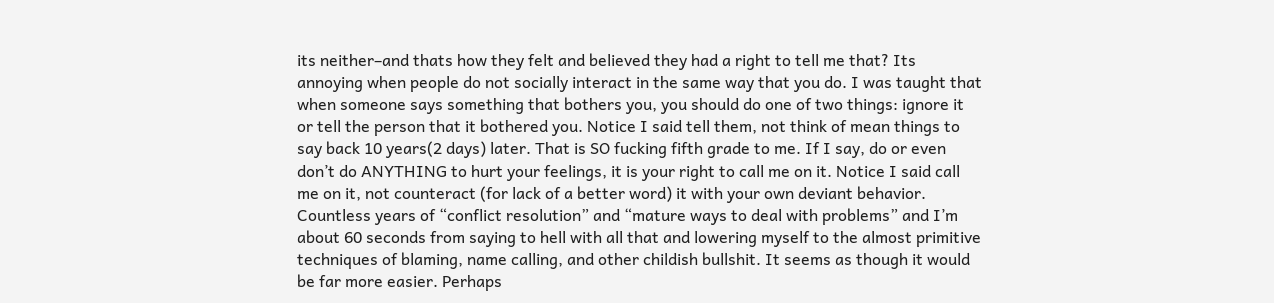its neither–and thats how they felt and believed they had a right to tell me that? Its annoying when people do not socially interact in the same way that you do. I was taught that when someone says something that bothers you, you should do one of two things: ignore it or tell the person that it bothered you. Notice I said tell them, not think of mean things to say back 10 years(2 days) later. That is SO fucking fifth grade to me. If I say, do or even don’t do ANYTHING to hurt your feelings, it is your right to call me on it. Notice I said call me on it, not counteract (for lack of a better word) it with your own deviant behavior. Countless years of “conflict resolution” and “mature ways to deal with problems” and I’m about 60 seconds from saying to hell with all that and lowering myself to the almost primitive techniques of blaming, name calling, and other childish bullshit. It seems as though it would be far more easier. Perhaps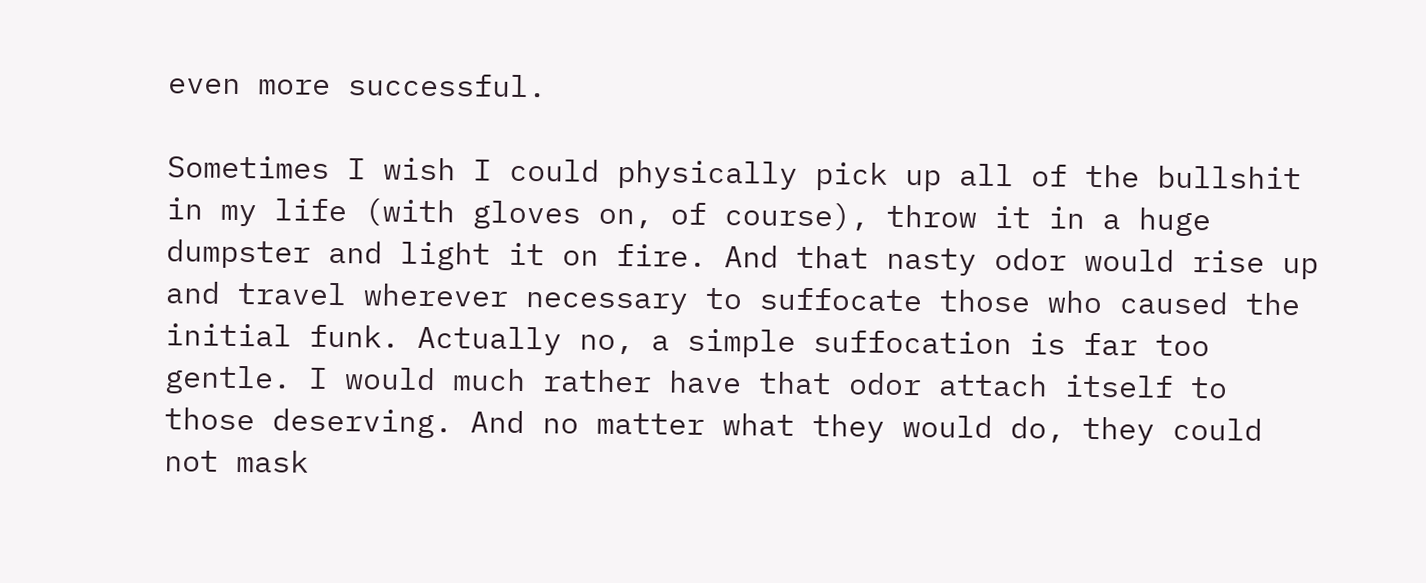even more successful.

Sometimes I wish I could physically pick up all of the bullshit in my life (with gloves on, of course), throw it in a huge dumpster and light it on fire. And that nasty odor would rise up and travel wherever necessary to suffocate those who caused the initial funk. Actually no, a simple suffocation is far too gentle. I would much rather have that odor attach itself to those deserving. And no matter what they would do, they could not mask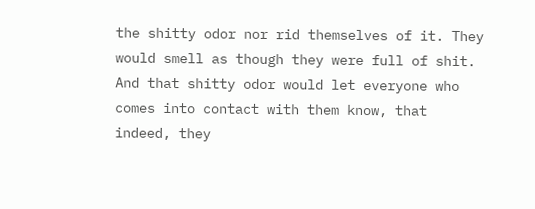the shitty odor nor rid themselves of it. They would smell as though they were full of shit. And that shitty odor would let everyone who comes into contact with them know, that indeed, they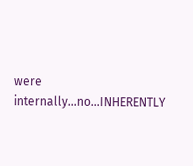were internally…no…INHERENTLY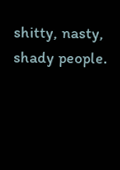shitty, nasty, shady people.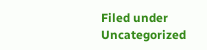Filed under Uncategorized